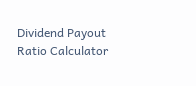Dividend Payout Ratio Calculator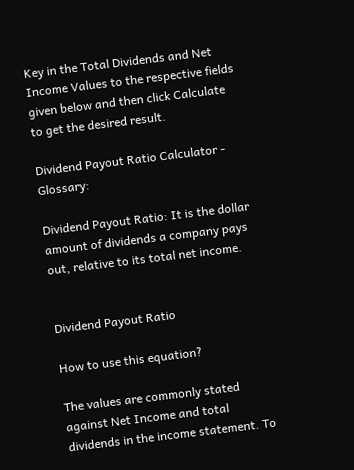Key in the Total Dividends and Net Income Values to the respective fields given below and then click Calculate to get the desired result.

Dividend Payout Ratio Calculator - Glossary:

Dividend Payout Ratio: It is the dollar amount of dividends a company pays out, relative to its total net income.


Dividend Payout Ratio

How to use this equation?

The values are commonly stated against Net Income and total dividends in the income statement. To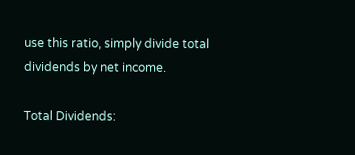use this ratio, simply divide total dividends by net income.

Total Dividends: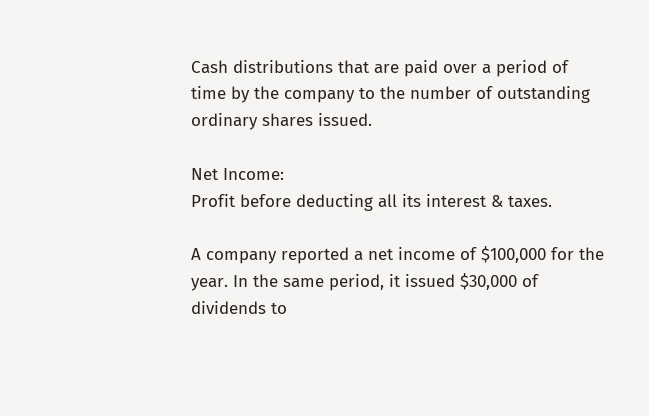Cash distributions that are paid over a period of time by the company to the number of outstanding ordinary shares issued.

Net Income:
Profit before deducting all its interest & taxes.

A company reported a net income of $100,000 for the year. In the same period, it issued $30,000 of dividends to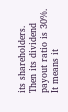its shareholders. Then its dividend payout ratio is 30%. It means it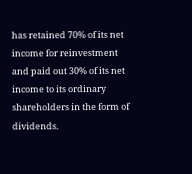has retained 70% of its net income for reinvestment and paid out 30% of its net income to its ordinary shareholders in the form of dividends.